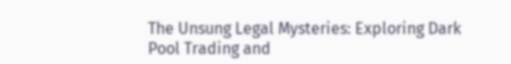The Unsung Legal Mysteries: Exploring Dark Pool Trading and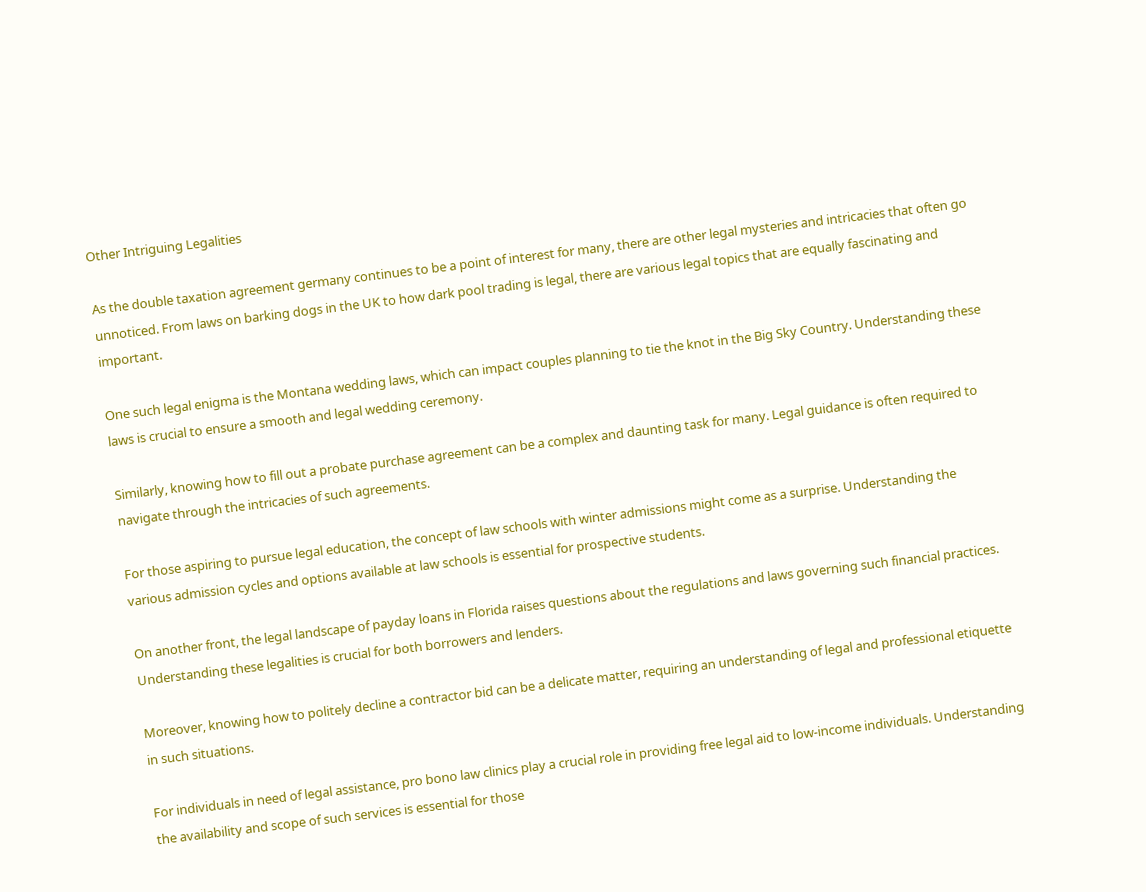Other Intriguing Legalities

As the double taxation agreement germany continues to be a point of interest for many, there are other legal mysteries and intricacies that often go unnoticed. From laws on barking dogs in the UK to how dark pool trading is legal, there are various legal topics that are equally fascinating and important.

One such legal enigma is the Montana wedding laws, which can impact couples planning to tie the knot in the Big Sky Country. Understanding these laws is crucial to ensure a smooth and legal wedding ceremony.

Similarly, knowing how to fill out a probate purchase agreement can be a complex and daunting task for many. Legal guidance is often required to navigate through the intricacies of such agreements.

For those aspiring to pursue legal education, the concept of law schools with winter admissions might come as a surprise. Understanding the various admission cycles and options available at law schools is essential for prospective students.

On another front, the legal landscape of payday loans in Florida raises questions about the regulations and laws governing such financial practices. Understanding these legalities is crucial for both borrowers and lenders.

Moreover, knowing how to politely decline a contractor bid can be a delicate matter, requiring an understanding of legal and professional etiquette in such situations.

For individuals in need of legal assistance, pro bono law clinics play a crucial role in providing free legal aid to low-income individuals. Understanding the availability and scope of such services is essential for those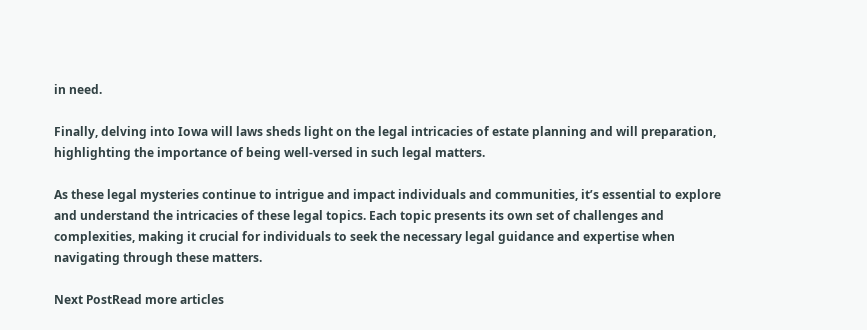in need.

Finally, delving into Iowa will laws sheds light on the legal intricacies of estate planning and will preparation, highlighting the importance of being well-versed in such legal matters.

As these legal mysteries continue to intrigue and impact individuals and communities, it’s essential to explore and understand the intricacies of these legal topics. Each topic presents its own set of challenges and complexities, making it crucial for individuals to seek the necessary legal guidance and expertise when navigating through these matters.

Next PostRead more articles